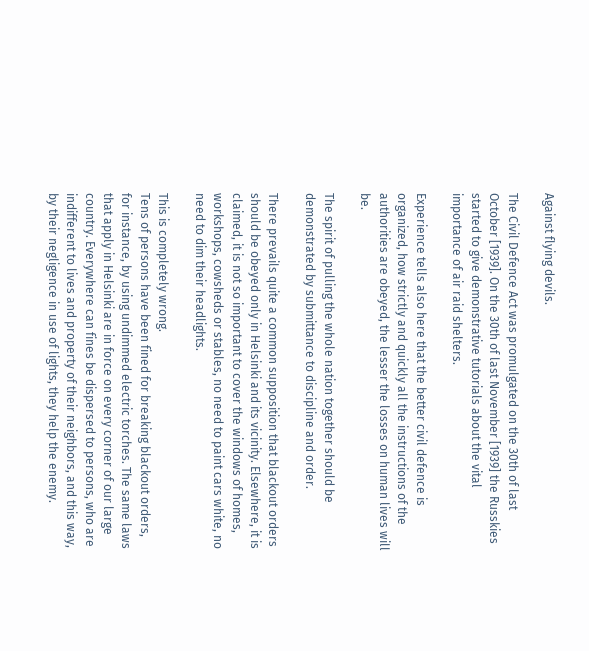Against flying devils.

The Civil Defence Act was promulgated on the 30th of last October [1939]. On the 30th of last November [1939] the Russkies started to give demonstrative tutorials about the vital importance of air raid shelters.

Experience tells also here that the better civil defence is organized, how strictly and quickly all the instructions of the authorities are obeyed, the lesser the losses on human lives will be.

The spirit of pulling the whole nation together should be demonstrated by submittance to discipline and order.

There prevails quite a common supposition that blackout orders should be obeyed only in Helsinki and its vicinity. Elsewhere, it is claimed, it is not so important to cover the windows of homes, workshops, cowsheds or stables, no need to paint cars white, no need to dim their headlights.

This is completely wrong.
Tens of persons have been fined for breaking blackout orders, for instance, by using undimmed electric torches. The same laws that apply in Helsinki are in force on every corner of our large country. Everywhere can fines be dispersed to persons, who are indifferent to lives and property of their neighbors, and this way, by their negligence in use of lights, they help the enemy.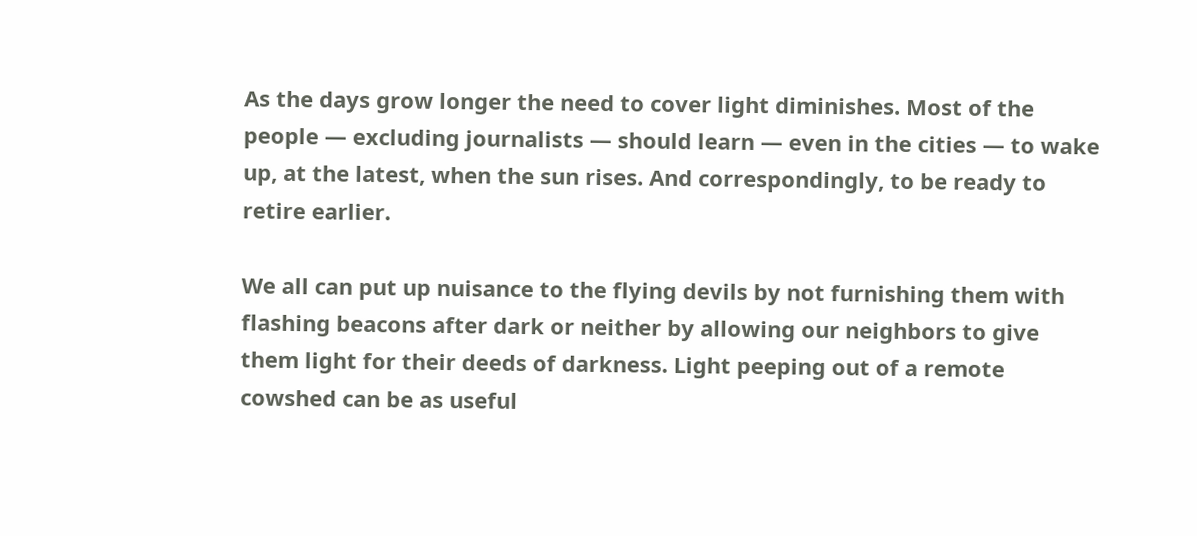As the days grow longer the need to cover light diminishes. Most of the people — excluding journalists — should learn — even in the cities — to wake up, at the latest, when the sun rises. And correspondingly, to be ready to retire earlier.

We all can put up nuisance to the flying devils by not furnishing them with flashing beacons after dark or neither by allowing our neighbors to give them light for their deeds of darkness. Light peeping out of a remote cowshed can be as useful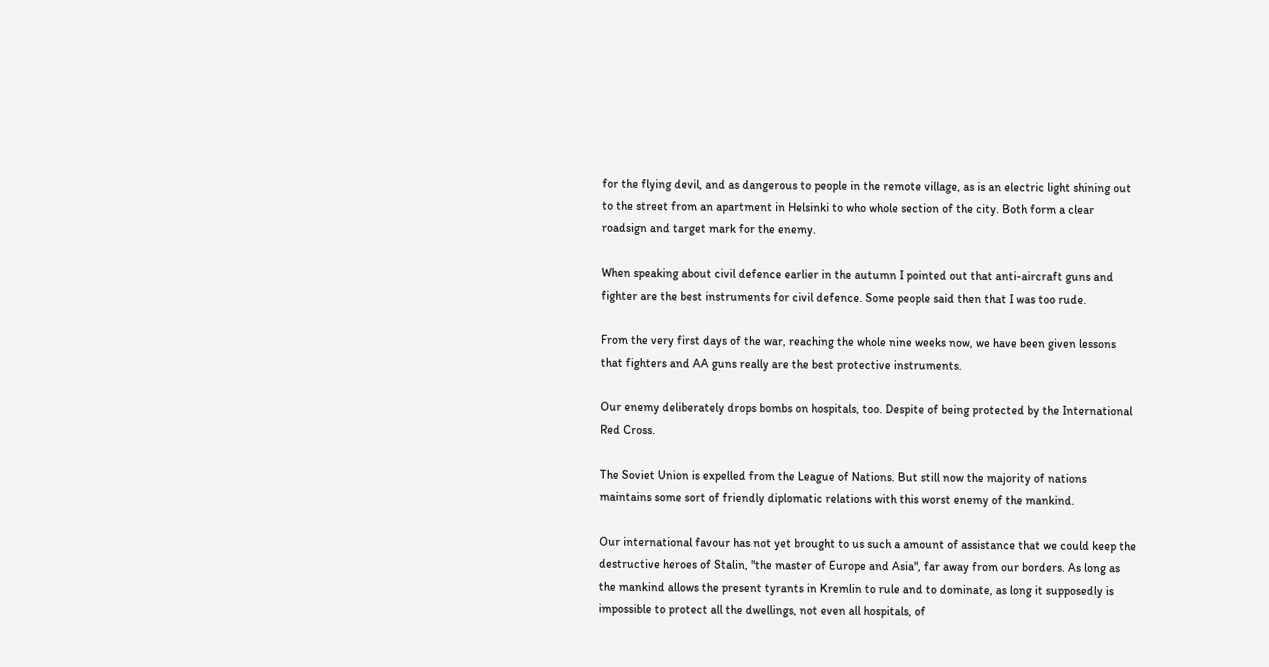for the flying devil, and as dangerous to people in the remote village, as is an electric light shining out to the street from an apartment in Helsinki to who whole section of the city. Both form a clear roadsign and target mark for the enemy.

When speaking about civil defence earlier in the autumn I pointed out that anti-aircraft guns and fighter are the best instruments for civil defence. Some people said then that I was too rude.

From the very first days of the war, reaching the whole nine weeks now, we have been given lessons that fighters and AA guns really are the best protective instruments.

Our enemy deliberately drops bombs on hospitals, too. Despite of being protected by the International Red Cross.

The Soviet Union is expelled from the League of Nations. But still now the majority of nations maintains some sort of friendly diplomatic relations with this worst enemy of the mankind.

Our international favour has not yet brought to us such a amount of assistance that we could keep the destructive heroes of Stalin, "the master of Europe and Asia", far away from our borders. As long as the mankind allows the present tyrants in Kremlin to rule and to dominate, as long it supposedly is impossible to protect all the dwellings, not even all hospitals, of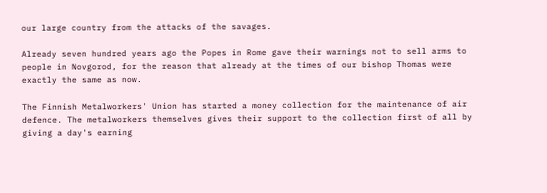our large country from the attacks of the savages.

Already seven hundred years ago the Popes in Rome gave their warnings not to sell arms to people in Novgorod, for the reason that already at the times of our bishop Thomas were exactly the same as now.

The Finnish Metalworkers' Union has started a money collection for the maintenance of air defence. The metalworkers themselves gives their support to the collection first of all by giving a day's earning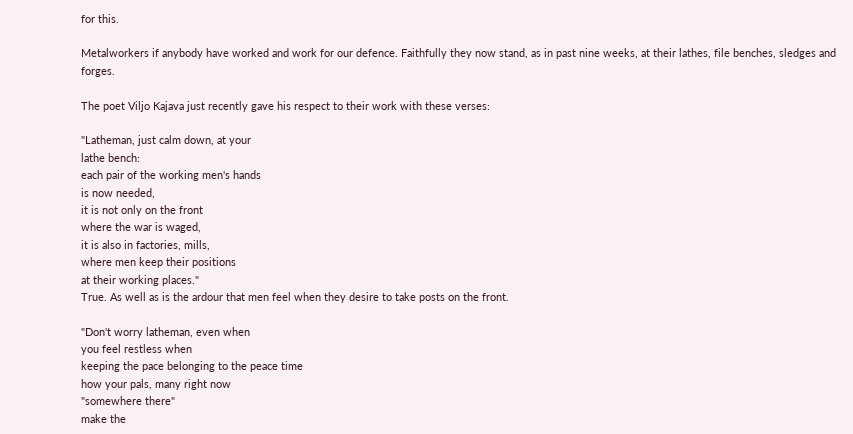for this.

Metalworkers if anybody have worked and work for our defence. Faithfully they now stand, as in past nine weeks, at their lathes, file benches, sledges and forges.

The poet Viljo Kajava just recently gave his respect to their work with these verses:

"Latheman, just calm down, at your
lathe bench:
each pair of the working men's hands
is now needed,
it is not only on the front
where the war is waged,
it is also in factories, mills,
where men keep their positions
at their working places."
True. As well as is the ardour that men feel when they desire to take posts on the front.

"Don't worry latheman, even when
you feel restless when
keeping the pace belonging to the peace time
how your pals, many right now
"somewhere there"
make the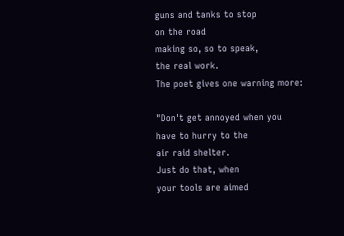guns and tanks to stop
on the road
making so, so to speak,
the real work.
The poet gives one warning more:

"Don't get annoyed when you
have to hurry to the
air raid shelter.
Just do that, when
your tools are aimed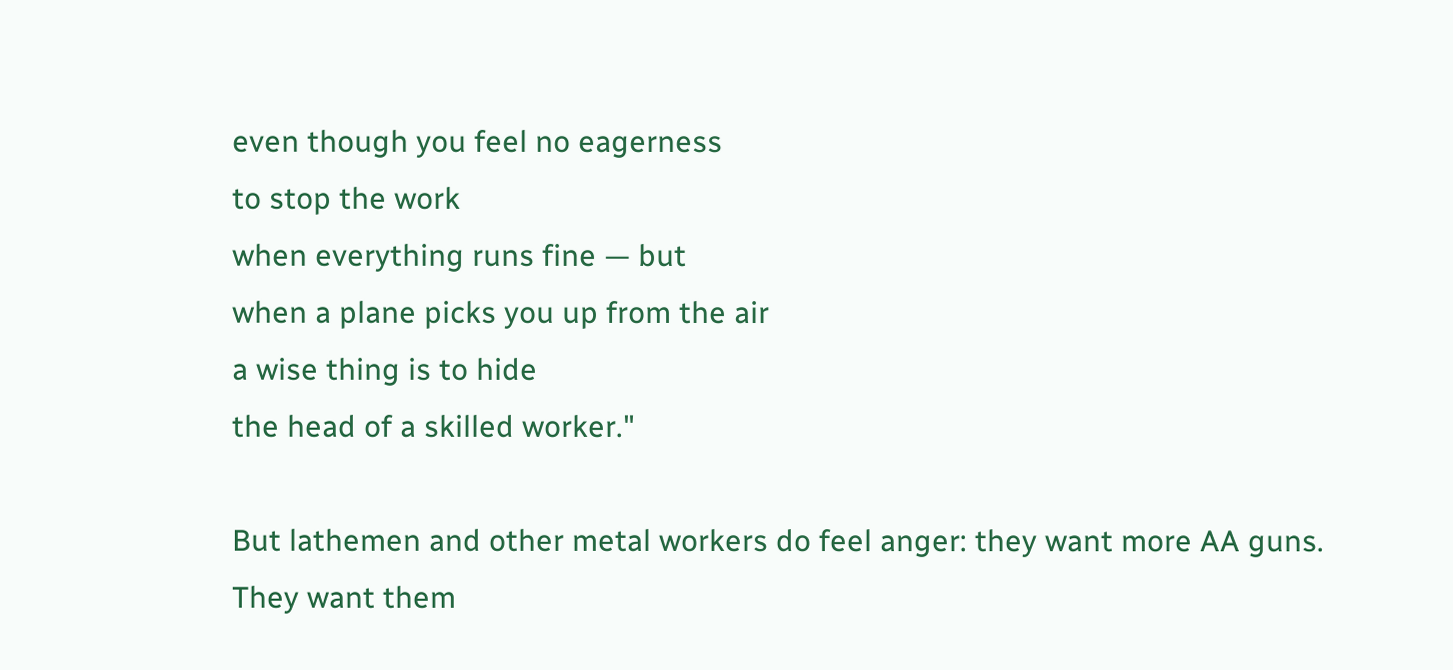even though you feel no eagerness
to stop the work
when everything runs fine — but
when a plane picks you up from the air
a wise thing is to hide
the head of a skilled worker."

But lathemen and other metal workers do feel anger: they want more AA guns. They want them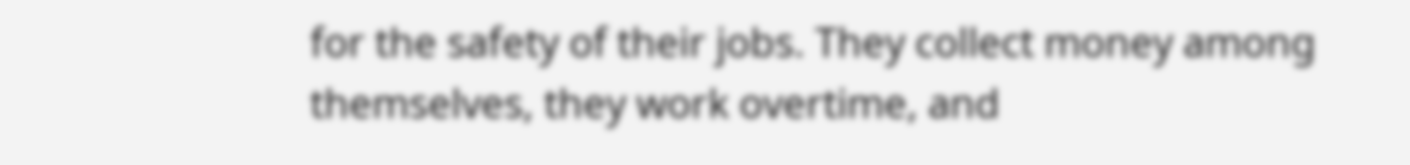for the safety of their jobs. They collect money among themselves, they work overtime, and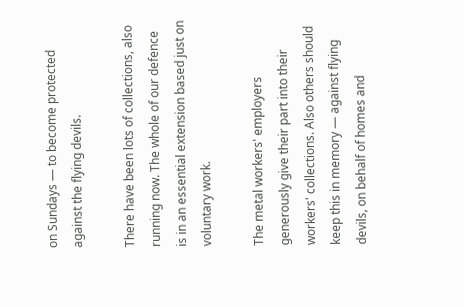on Sundays — to become protected against the flying devils.

There have been lots of collections, also running now. The whole of our defence is in an essential extension based just on voluntary work.

The metal workers' employers generously give their part into their workers' collections. Also others should keep this in memory — against flying devils, on behalf of homes and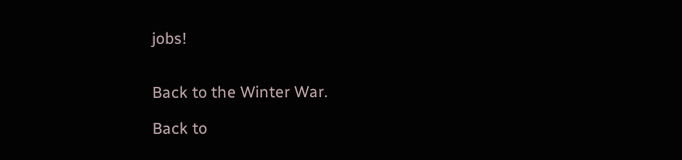jobs!


Back to the Winter War.

Back to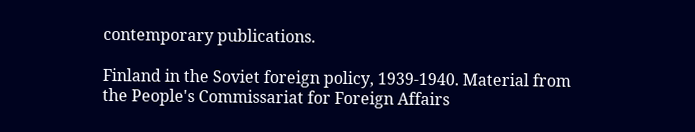contemporary publications.

Finland in the Soviet foreign policy, 1939-1940. Material from the People's Commissariat for Foreign Affairs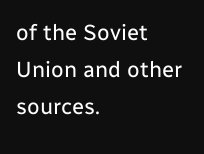of the Soviet Union and other sources.